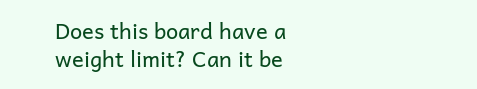Does this board have a weight limit? Can it be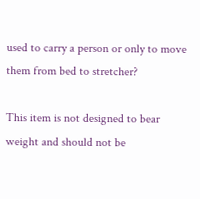used to carry a person or only to move them from bed to stretcher?

This item is not designed to bear weight and should not be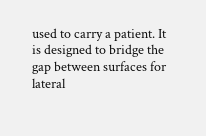used to carry a patient. It is designed to bridge the gap between surfaces for lateral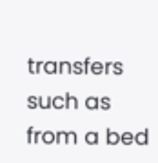transfers such as from a bed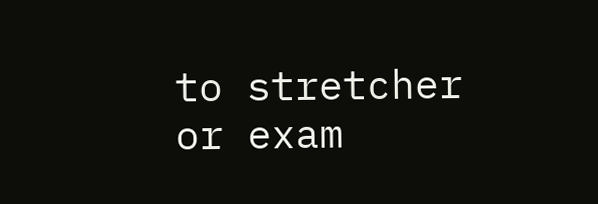to stretcher or exam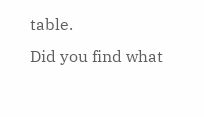table.
Did you find what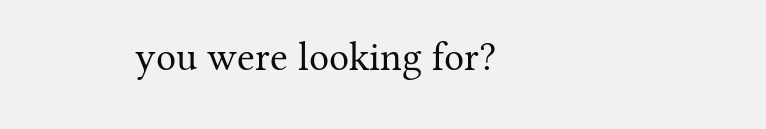you were looking for?